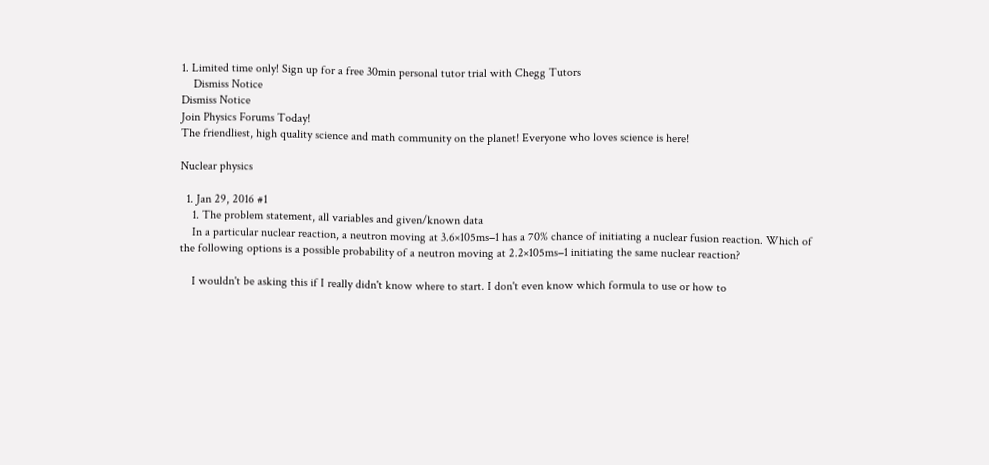1. Limited time only! Sign up for a free 30min personal tutor trial with Chegg Tutors
    Dismiss Notice
Dismiss Notice
Join Physics Forums Today!
The friendliest, high quality science and math community on the planet! Everyone who loves science is here!

Nuclear physics

  1. Jan 29, 2016 #1
    1. The problem statement, all variables and given/known data
    In a particular nuclear reaction, a neutron moving at 3.6×105ms−1 has a 70% chance of initiating a nuclear fusion reaction. Which of the following options is a possible probability of a neutron moving at 2.2×105ms−1 initiating the same nuclear reaction?

    I wouldn't be asking this if I really didn't know where to start. I don't even know which formula to use or how to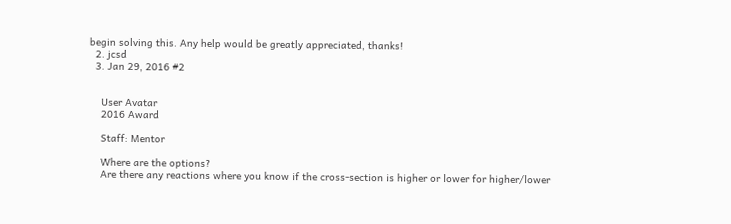begin solving this. Any help would be greatly appreciated, thanks!
  2. jcsd
  3. Jan 29, 2016 #2


    User Avatar
    2016 Award

    Staff: Mentor

    Where are the options?
    Are there any reactions where you know if the cross-section is higher or lower for higher/lower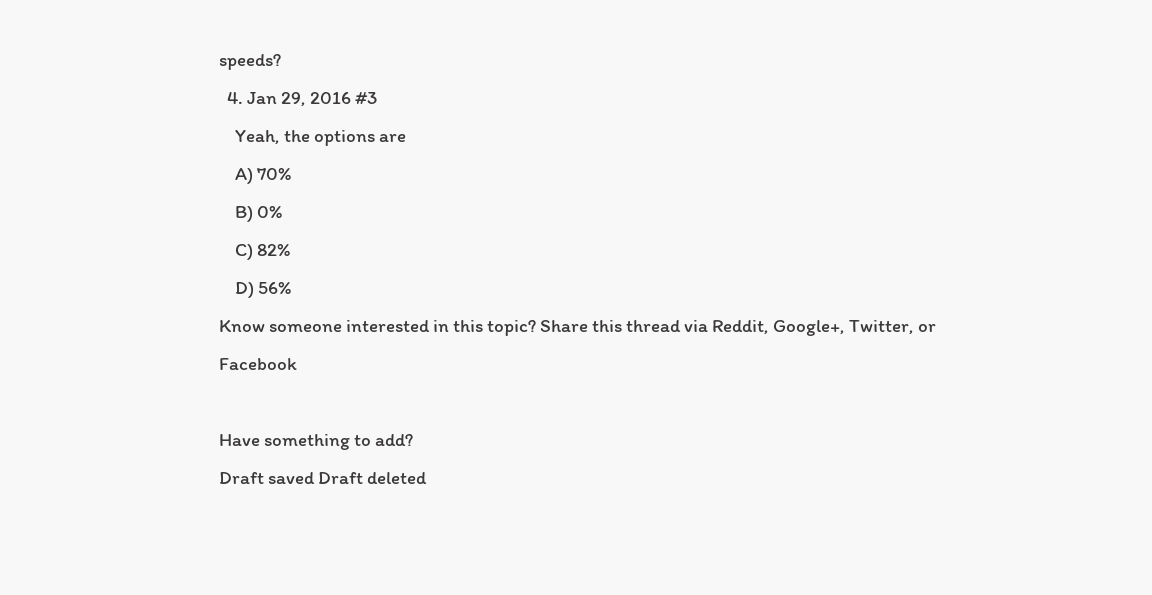speeds?
  4. Jan 29, 2016 #3
    Yeah, the options are
    A) 70%
    B) 0%
    C) 82%
    D) 56%
Know someone interested in this topic? Share this thread via Reddit, Google+, Twitter, or Facebook

Have something to add?
Draft saved Draft deleted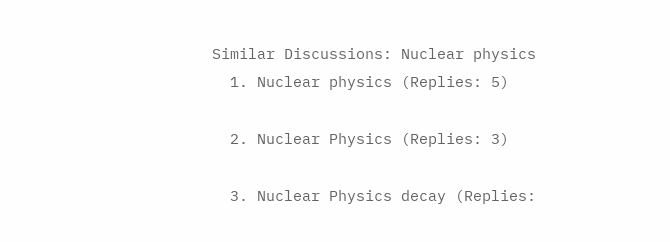Similar Discussions: Nuclear physics
  1. Nuclear physics (Replies: 5)

  2. Nuclear Physics (Replies: 3)

  3. Nuclear Physics decay (Replies: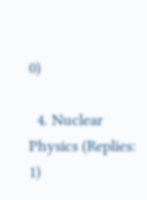0)

  4. Nuclear Physics (Replies: 1)